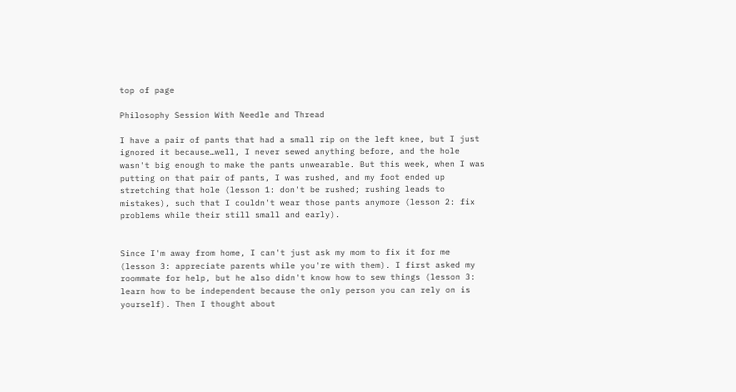top of page

Philosophy Session With Needle and Thread

I have a pair of pants that had a small rip on the left knee, but I just ignored it because…well, I never sewed anything before, and the hole wasn't big enough to make the pants unwearable. But this week, when I was putting on that pair of pants, I was rushed, and my foot ended up stretching that hole (lesson 1: don't be rushed; rushing leads to mistakes), such that I couldn't wear those pants anymore (lesson 2: fix problems while their still small and early).


Since I'm away from home, I can't just ask my mom to fix it for me (lesson 3: appreciate parents while you're with them). I first asked my roommate for help, but he also didn't know how to sew things (lesson 3: learn how to be independent because the only person you can rely on is yourself). Then I thought about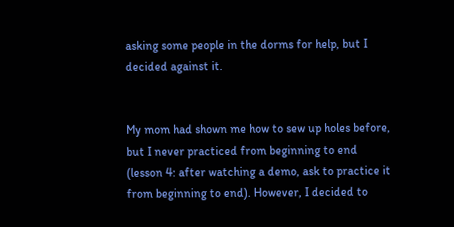asking some people in the dorms for help, but I decided against it.


My mom had shown me how to sew up holes before, but I never practiced from beginning to end (lesson 4: after watching a demo, ask to practice it from beginning to end). However, I decided to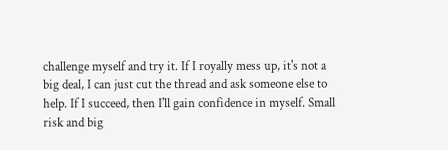challenge myself and try it. If I royally mess up, it's not a big deal, I can just cut the thread and ask someone else to help. If I succeed, then I'll gain confidence in myself. Small risk and big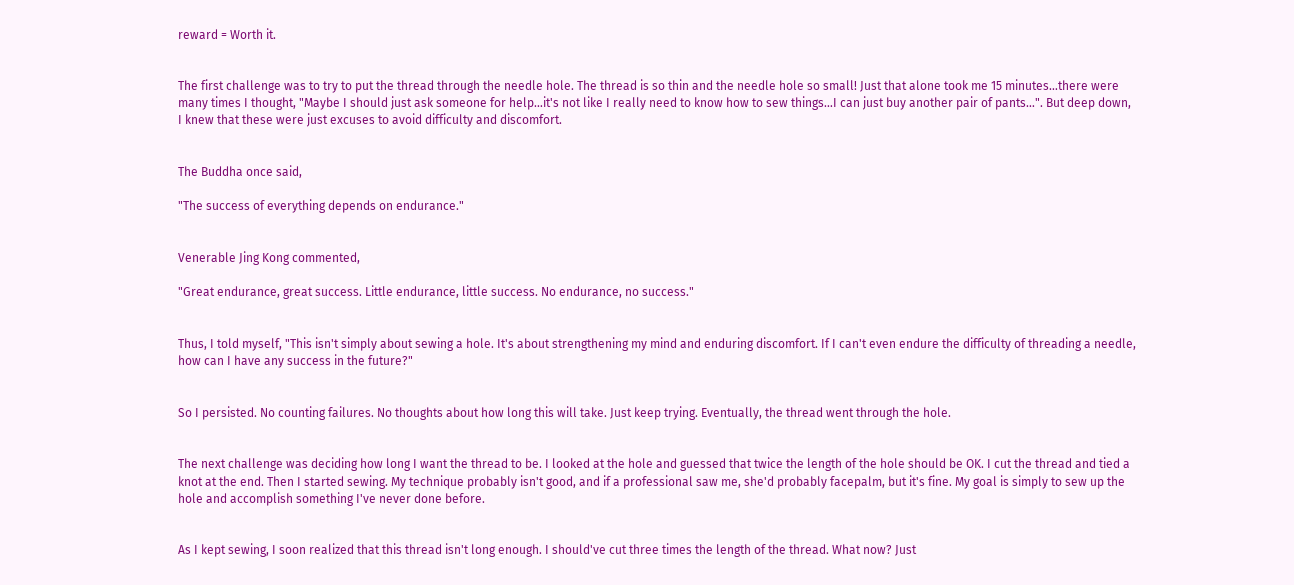reward = Worth it.


The first challenge was to try to put the thread through the needle hole. The thread is so thin and the needle hole so small! Just that alone took me 15 minutes…there were many times I thought, "Maybe I should just ask someone for help…it's not like I really need to know how to sew things…I can just buy another pair of pants…". But deep down, I knew that these were just excuses to avoid difficulty and discomfort.


The Buddha once said,

"The success of everything depends on endurance."


Venerable Jing Kong commented,

"Great endurance, great success. Little endurance, little success. No endurance, no success."


Thus, I told myself, "This isn't simply about sewing a hole. It's about strengthening my mind and enduring discomfort. If I can't even endure the difficulty of threading a needle, how can I have any success in the future?"


So I persisted. No counting failures. No thoughts about how long this will take. Just keep trying. Eventually, the thread went through the hole.


The next challenge was deciding how long I want the thread to be. I looked at the hole and guessed that twice the length of the hole should be OK. I cut the thread and tied a knot at the end. Then I started sewing. My technique probably isn't good, and if a professional saw me, she'd probably facepalm, but it's fine. My goal is simply to sew up the hole and accomplish something I've never done before.


As I kept sewing, I soon realized that this thread isn't long enough. I should've cut three times the length of the thread. What now? Just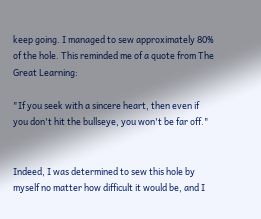keep going. I managed to sew approximately 80% of the hole. This reminded me of a quote from The Great Learning:

"If you seek with a sincere heart, then even if you don't hit the bullseye, you won't be far off."


Indeed, I was determined to sew this hole by myself no matter how difficult it would be, and I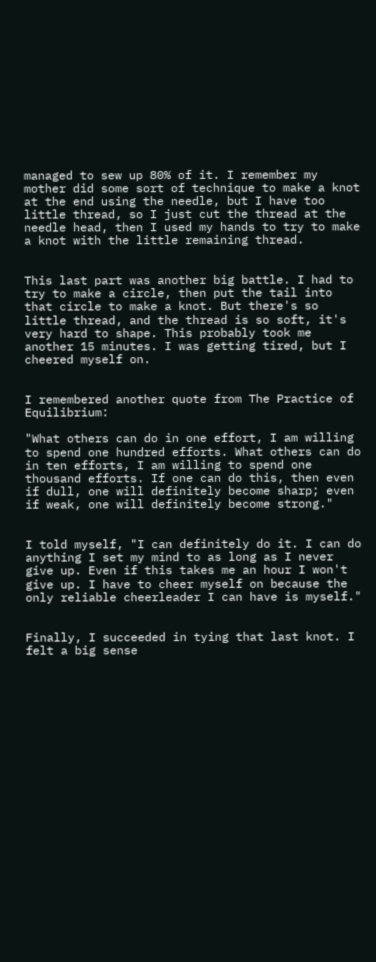managed to sew up 80% of it. I remember my mother did some sort of technique to make a knot at the end using the needle, but I have too little thread, so I just cut the thread at the needle head, then I used my hands to try to make a knot with the little remaining thread.


This last part was another big battle. I had to try to make a circle, then put the tail into that circle to make a knot. But there's so little thread, and the thread is so soft, it's very hard to shape. This probably took me another 15 minutes. I was getting tired, but I cheered myself on.


I remembered another quote from The Practice of Equilibrium:

"What others can do in one effort, I am willing to spend one hundred efforts. What others can do in ten efforts, I am willing to spend one thousand efforts. If one can do this, then even if dull, one will definitely become sharp; even if weak, one will definitely become strong."


I told myself, "I can definitely do it. I can do anything I set my mind to as long as I never give up. Even if this takes me an hour I won't give up. I have to cheer myself on because the only reliable cheerleader I can have is myself."


Finally, I succeeded in tying that last knot. I felt a big sense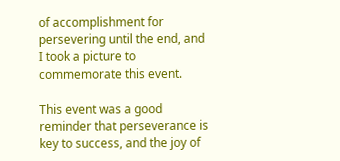of accomplishment for persevering until the end, and I took a picture to commemorate this event.

This event was a good reminder that perseverance is key to success, and the joy of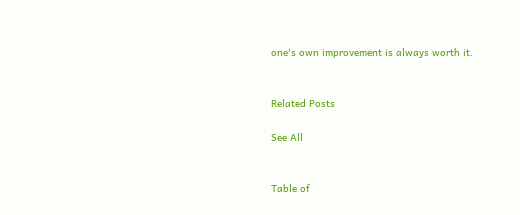one's own improvement is always worth it.


Related Posts

See All


Table of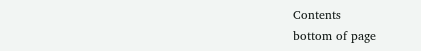Contents
bottom of page